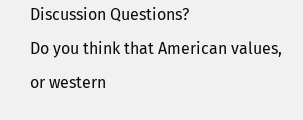Discussion Questions?
Do you think that American values, or western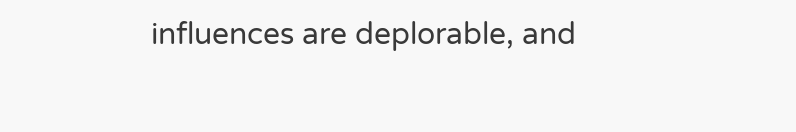influences are deplorable, and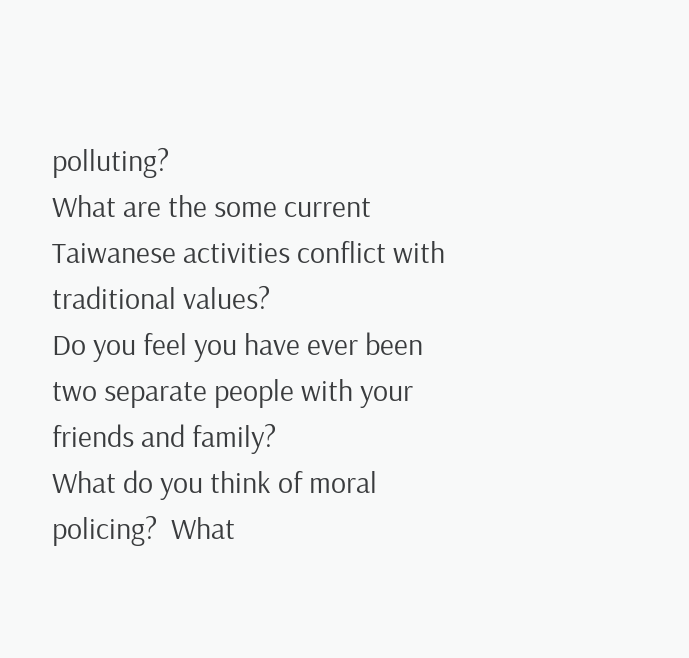polluting?
What are the some current Taiwanese activities conflict with traditional values?
Do you feel you have ever been two separate people with your friends and family?
What do you think of moral policing?  What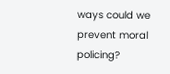ways could we prevent moral policing?